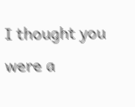I thought you were a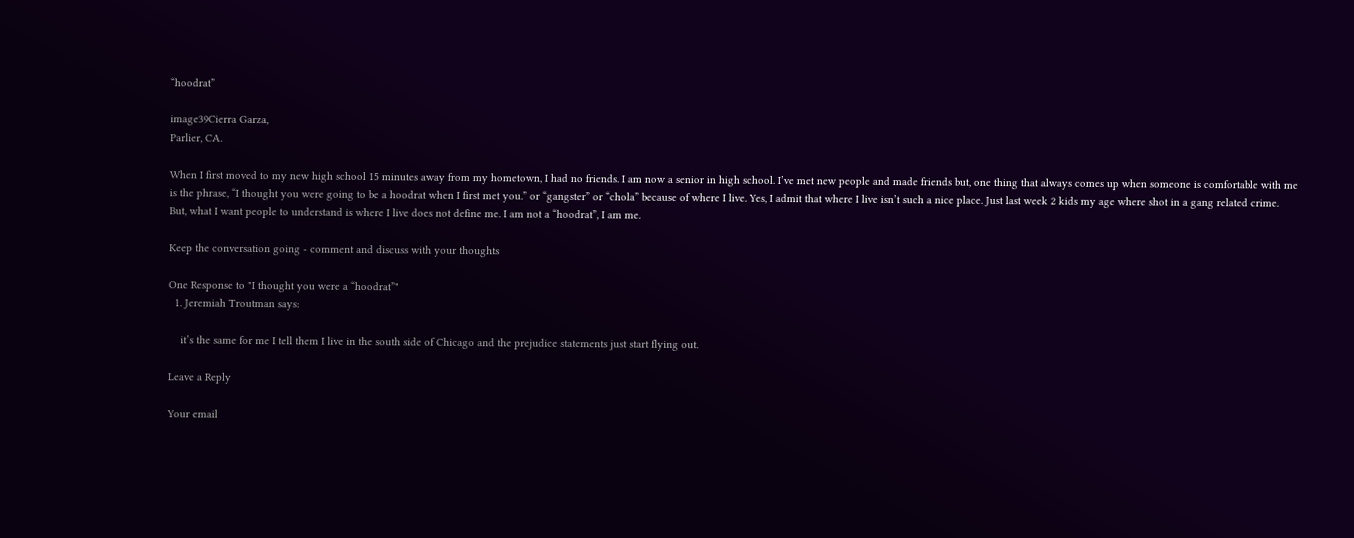“hoodrat”

image39Cierra Garza,
Parlier, CA.

When I first moved to my new high school 15 minutes away from my hometown, I had no friends. I am now a senior in high school. I’ve met new people and made friends but, one thing that always comes up when someone is comfortable with me is the phrase, “I thought you were going to be a hoodrat when I first met you.” or “gangster” or “chola” because of where I live. Yes, I admit that where I live isn’t such a nice place. Just last week 2 kids my age where shot in a gang related crime. But, what I want people to understand is where I live does not define me. I am not a “hoodrat”, I am me.

Keep the conversation going - comment and discuss with your thoughts

One Response to "I thought you were a “hoodrat”"
  1. Jeremiah Troutman says:

    it’s the same for me I tell them I live in the south side of Chicago and the prejudice statements just start flying out.

Leave a Reply

Your email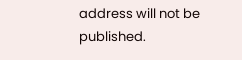address will not be published.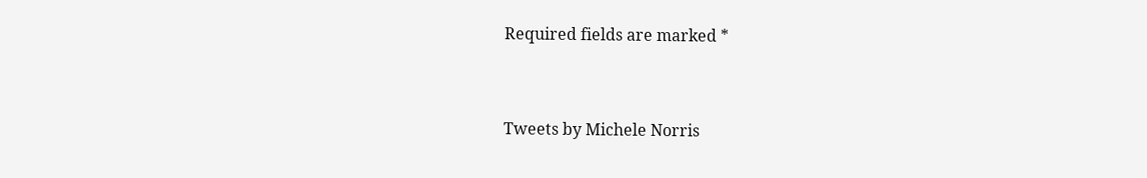Required fields are marked *


Tweets by Michele Norris